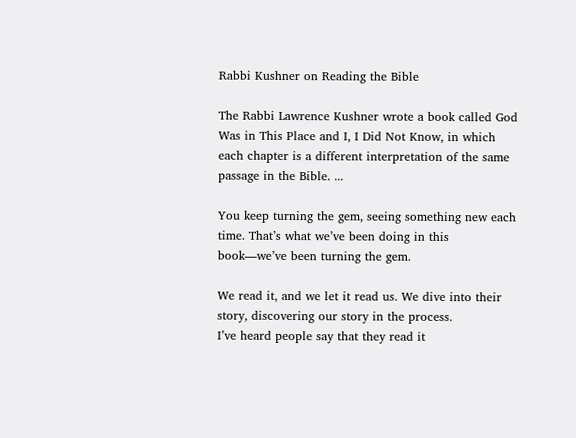Rabbi Kushner on Reading the Bible

The Rabbi Lawrence Kushner wrote a book called God Was in This Place and I, I Did Not Know, in which each chapter is a different interpretation of the same passage in the Bible. ...

You keep turning the gem, seeing something new each time. That’s what we’ve been doing in this book—we’ve been turning the gem.

We read it, and we let it read us. We dive into their story, discovering our story in the process.
I’ve heard people say that they read it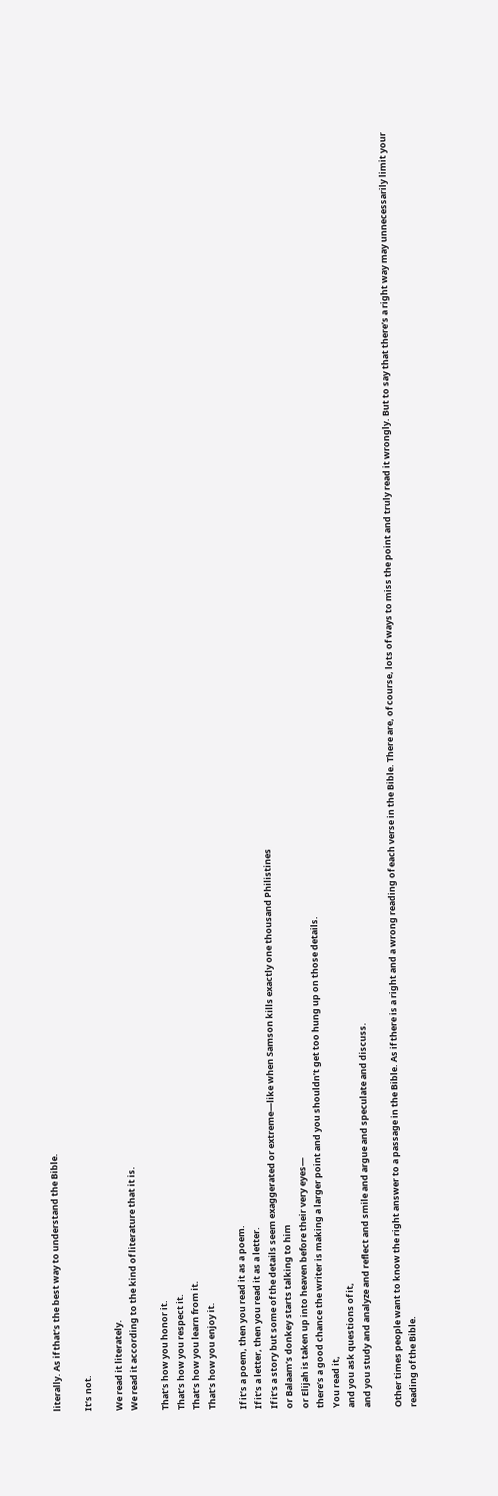literally. As if that’s the best way to understand the Bible.

It’s not.

We read it literately.
We read it according to the kind of literature that it is.

That’s how you honor it.
That’s how you respect it.
That’s how you learn from it.
That’s how you enjoy it.

If it’s a poem, then you read it as a poem.
If it’s a letter, then you read it as a letter.
If it’s a story but some of the details seem exaggerated or extreme—like when Samson kills exactly one thousand Philistines
or Balaam’s donkey starts talking to him
or Elijah is taken up into heaven before their very eyes—
there’s a good chance the writer is making a larger point and you shouldn’t get too hung up on those details.
You read it,
and you ask questions of it,
and you study and analyze and reflect and smile and argue and speculate and discuss.

Other times people want to know the right answer to a passage in the Bible. As if there is a right and a wrong reading of each verse in the Bible. There are, of course, lots of ways to miss the point and truly read it wrongly. But to say that there’s a right way may unnecessarily limit your reading of the Bible.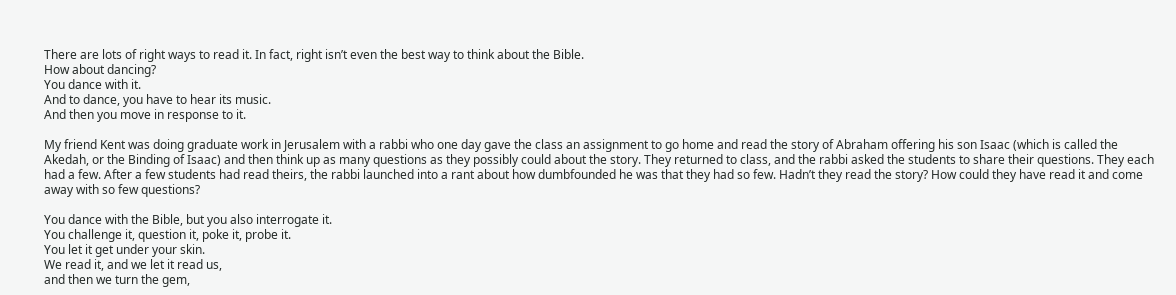There are lots of right ways to read it. In fact, right isn’t even the best way to think about the Bible.
How about dancing?
You dance with it.
And to dance, you have to hear its music.
And then you move in response to it.

My friend Kent was doing graduate work in Jerusalem with a rabbi who one day gave the class an assignment to go home and read the story of Abraham offering his son Isaac (which is called the Akedah, or the Binding of Isaac) and then think up as many questions as they possibly could about the story. They returned to class, and the rabbi asked the students to share their questions. They each had a few. After a few students had read theirs, the rabbi launched into a rant about how dumbfounded he was that they had so few. Hadn’t they read the story? How could they have read it and come away with so few questions?

You dance with the Bible, but you also interrogate it.
You challenge it, question it, poke it, probe it.
You let it get under your skin.
We read it, and we let it read us,
and then we turn the gem,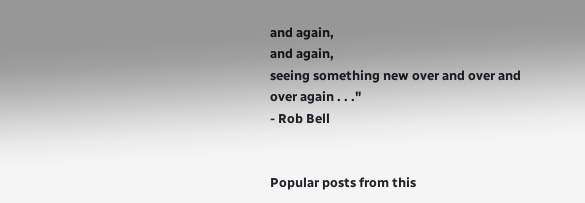and again,
and again,
seeing something new over and over and over again . . ."
- Rob Bell


Popular posts from this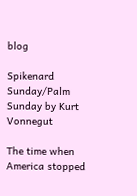blog

Spikenard Sunday/Palm Sunday by Kurt Vonnegut

The time when America stopped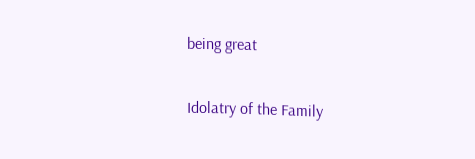being great

Idolatry of the Family